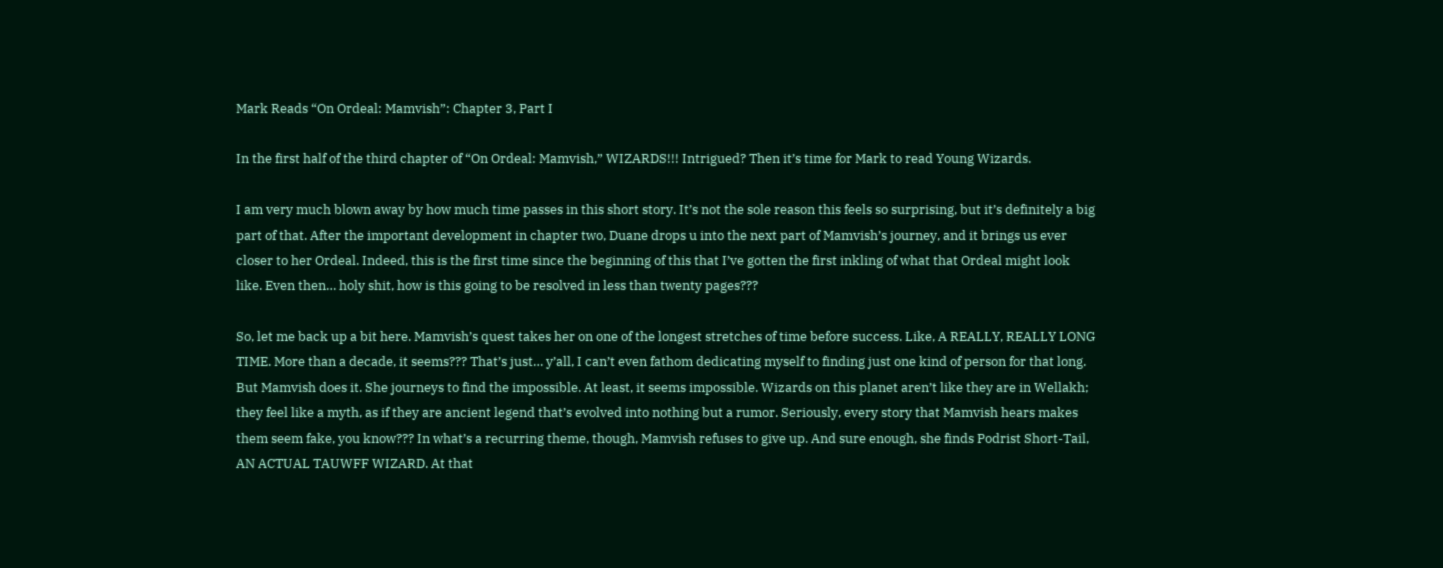Mark Reads “On Ordeal: Mamvish”: Chapter 3, Part I

In the first half of the third chapter of “On Ordeal: Mamvish,” WIZARDS!!! Intrigued? Then it’s time for Mark to read Young Wizards.

I am very much blown away by how much time passes in this short story. It’s not the sole reason this feels so surprising, but it’s definitely a big part of that. After the important development in chapter two, Duane drops u into the next part of Mamvish’s journey, and it brings us ever closer to her Ordeal. Indeed, this is the first time since the beginning of this that I’ve gotten the first inkling of what that Ordeal might look like. Even then… holy shit, how is this going to be resolved in less than twenty pages???

So, let me back up a bit here. Mamvish’s quest takes her on one of the longest stretches of time before success. Like, A REALLY, REALLY LONG TIME. More than a decade, it seems??? That’s just… y’all, I can’t even fathom dedicating myself to finding just one kind of person for that long. But Mamvish does it. She journeys to find the impossible. At least, it seems impossible. Wizards on this planet aren’t like they are in Wellakh; they feel like a myth, as if they are ancient legend that’s evolved into nothing but a rumor. Seriously, every story that Mamvish hears makes them seem fake, you know??? In what’s a recurring theme, though, Mamvish refuses to give up. And sure enough, she finds Podrist Short-Tail, AN ACTUAL TAUWFF WIZARD. At that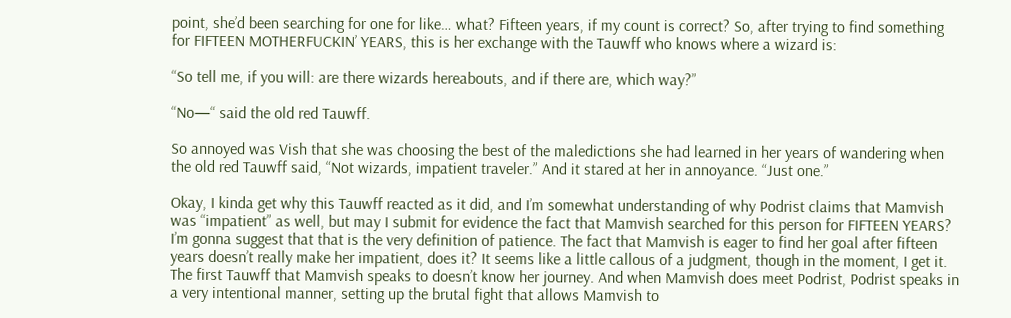point, she’d been searching for one for like… what? Fifteen years, if my count is correct? So, after trying to find something for FIFTEEN MOTHERFUCKIN’ YEARS, this is her exchange with the Tauwff who knows where a wizard is:

“So tell me, if you will: are there wizards hereabouts, and if there are, which way?”

“No—“ said the old red Tauwff.

So annoyed was Vish that she was choosing the best of the maledictions she had learned in her years of wandering when the old red Tauwff said, “Not wizards, impatient traveler.” And it stared at her in annoyance. “Just one.”

Okay, I kinda get why this Tauwff reacted as it did, and I’m somewhat understanding of why Podrist claims that Mamvish was “impatient” as well, but may I submit for evidence the fact that Mamvish searched for this person for FIFTEEN YEARS? I’m gonna suggest that that is the very definition of patience. The fact that Mamvish is eager to find her goal after fifteen years doesn’t really make her impatient, does it? It seems like a little callous of a judgment, though in the moment, I get it. The first Tauwff that Mamvish speaks to doesn’t know her journey. And when Mamvish does meet Podrist, Podrist speaks in a very intentional manner, setting up the brutal fight that allows Mamvish to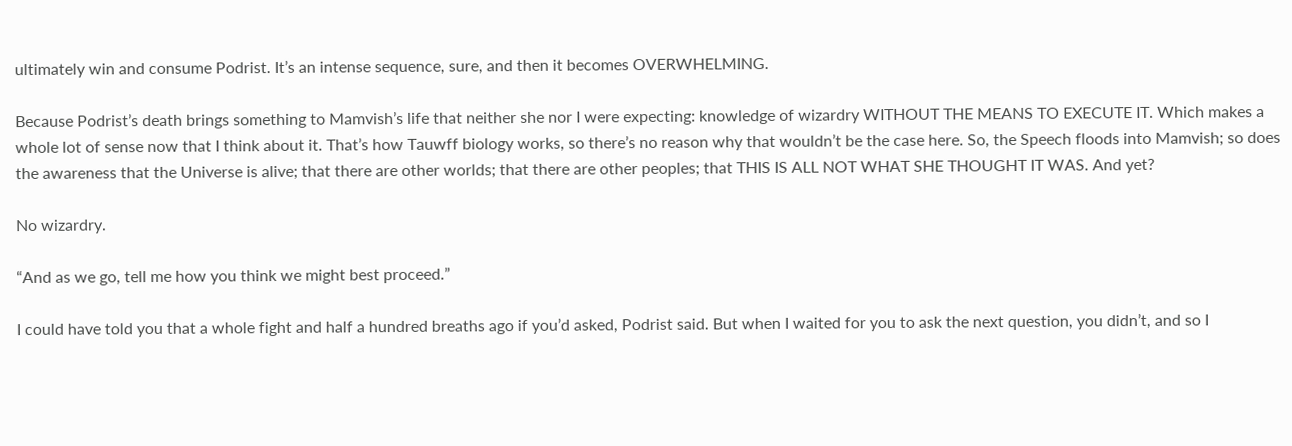ultimately win and consume Podrist. It’s an intense sequence, sure, and then it becomes OVERWHELMING.

Because Podrist’s death brings something to Mamvish’s life that neither she nor I were expecting: knowledge of wizardry WITHOUT THE MEANS TO EXECUTE IT. Which makes a whole lot of sense now that I think about it. That’s how Tauwff biology works, so there’s no reason why that wouldn’t be the case here. So, the Speech floods into Mamvish; so does the awareness that the Universe is alive; that there are other worlds; that there are other peoples; that THIS IS ALL NOT WHAT SHE THOUGHT IT WAS. And yet?

No wizardry.

“And as we go, tell me how you think we might best proceed.”

I could have told you that a whole fight and half a hundred breaths ago if you’d asked, Podrist said. But when I waited for you to ask the next question, you didn’t, and so I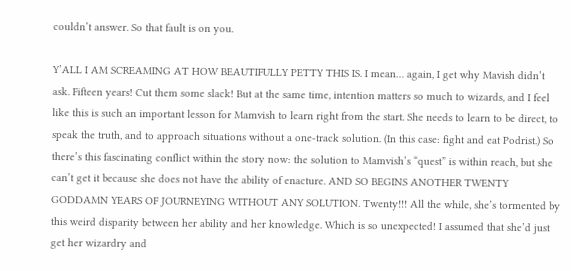couldn’t answer. So that fault is on you.

Y’ALL I AM SCREAMING AT HOW BEAUTIFULLY PETTY THIS IS. I mean… again, I get why Mavish didn’t ask. Fifteen years! Cut them some slack! But at the same time, intention matters so much to wizards, and I feel like this is such an important lesson for Mamvish to learn right from the start. She needs to learn to be direct, to speak the truth, and to approach situations without a one-track solution. (In this case: fight and eat Podrist.) So there’s this fascinating conflict within the story now: the solution to Mamvish’s “quest” is within reach, but she can’t get it because she does not have the ability of enacture. AND SO BEGINS ANOTHER TWENTY GODDAMN YEARS OF JOURNEYING WITHOUT ANY SOLUTION. Twenty!!! All the while, she’s tormented by this weird disparity between her ability and her knowledge. Which is so unexpected! I assumed that she’d just get her wizardry and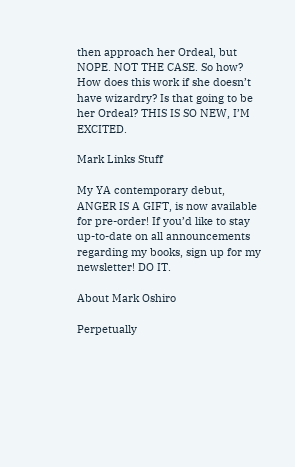then approach her Ordeal, but NOPE. NOT THE CASE. So how? How does this work if she doesn’t have wizardry? Is that going to be her Ordeal? THIS IS SO NEW, I’M EXCITED.

Mark Links Stuff

My YA contemporary debut, ANGER IS A GIFT, is now available for pre-order! If you’d like to stay up-to-date on all announcements regarding my books, sign up for my newsletter! DO IT.

About Mark Oshiro

Perpetually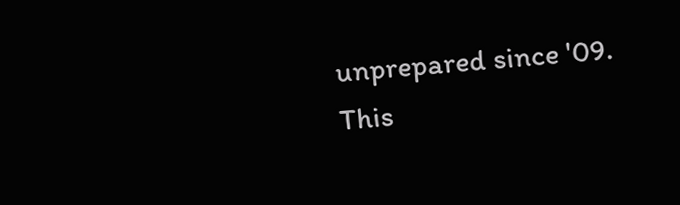unprepared since '09.
This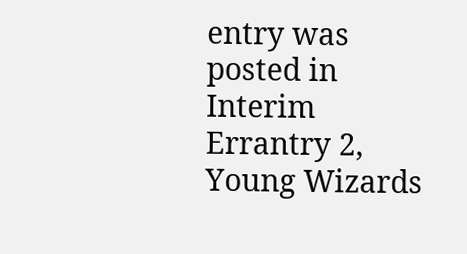entry was posted in Interim Errantry 2, Young Wizards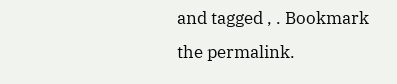and tagged , . Bookmark the permalink.